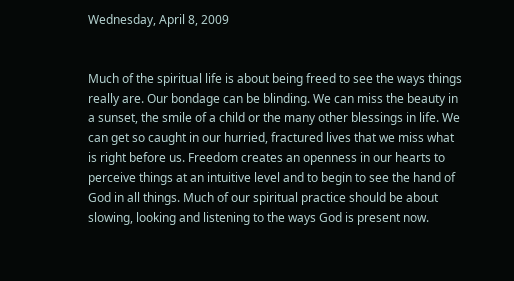Wednesday, April 8, 2009


Much of the spiritual life is about being freed to see the ways things really are. Our bondage can be blinding. We can miss the beauty in a sunset, the smile of a child or the many other blessings in life. We can get so caught in our hurried, fractured lives that we miss what is right before us. Freedom creates an openness in our hearts to perceive things at an intuitive level and to begin to see the hand of God in all things. Much of our spiritual practice should be about slowing, looking and listening to the ways God is present now.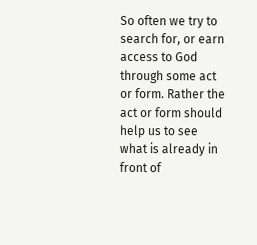So often we try to search for, or earn access to God through some act or form. Rather the act or form should help us to see what is already in front of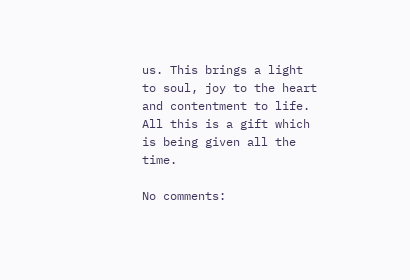us. This brings a light to soul, joy to the heart and contentment to life. All this is a gift which is being given all the time.

No comments: